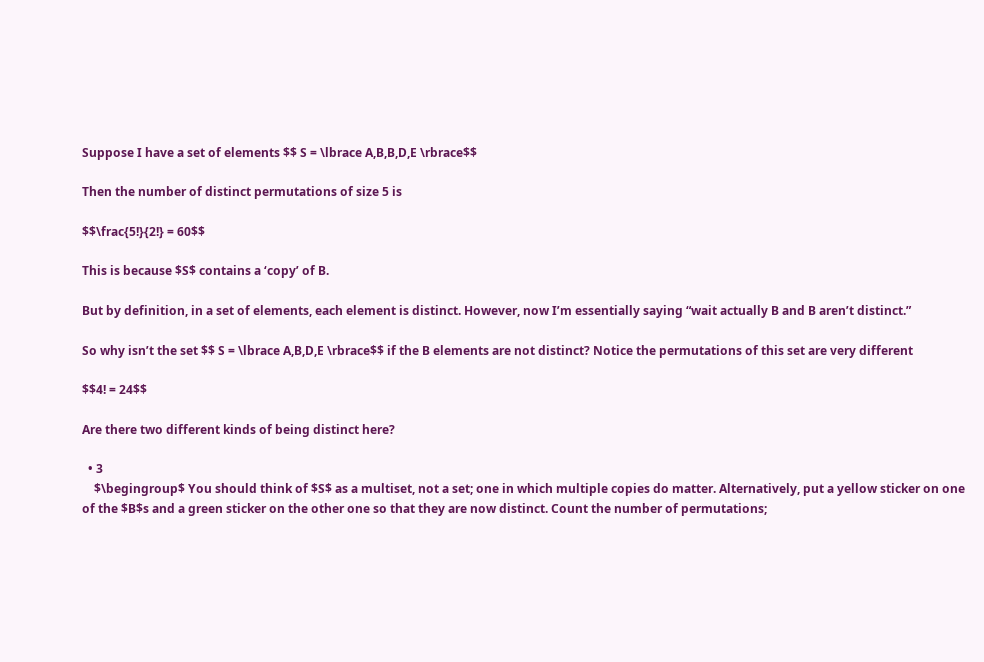Suppose I have a set of elements $$ S = \lbrace A,B,B,D,E \rbrace$$

Then the number of distinct permutations of size 5 is

$$\frac{5!}{2!} = 60$$

This is because $S$ contains a ‘copy’ of B.

But by definition, in a set of elements, each element is distinct. However, now I’m essentially saying “wait actually B and B aren’t distinct.”

So why isn’t the set $$ S = \lbrace A,B,D,E \rbrace$$ if the B elements are not distinct? Notice the permutations of this set are very different

$$4! = 24$$

Are there two different kinds of being distinct here?

  • 3
    $\begingroup$ You should think of $S$ as a multiset, not a set; one in which multiple copies do matter. Alternatively, put a yellow sticker on one of the $B$s and a green sticker on the other one so that they are now distinct. Count the number of permutations;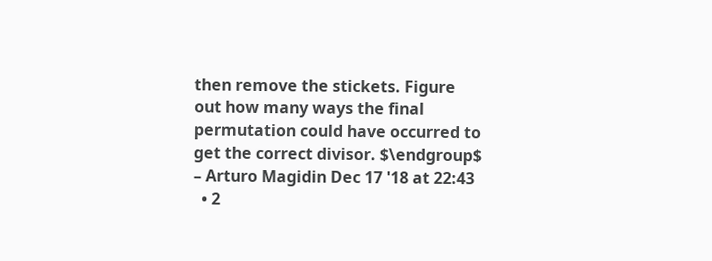then remove the stickets. Figure out how many ways the final permutation could have occurred to get the correct divisor. $\endgroup$ – Arturo Magidin Dec 17 '18 at 22:43
  • 2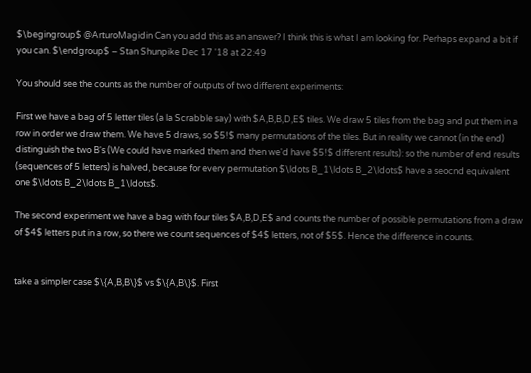$\begingroup$ @ArturoMagidin Can you add this as an answer? I think this is what I am looking for. Perhaps expand a bit if you can. $\endgroup$ – Stan Shunpike Dec 17 '18 at 22:49

You should see the counts as the number of outputs of two different experiments:

First we have a bag of 5 letter tiles (a la Scrabble say) with $A,B,B,D,E$ tiles. We draw 5 tiles from the bag and put them in a row in order we draw them. We have 5 draws, so $5!$ many permutations of the tiles. But in reality we cannot (in the end) distinguish the two B's (We could have marked them and then we'd have $5!$ different results): so the number of end results (sequences of 5 letters) is halved, because for every permutation $\ldots B_1\ldots B_2\ldots$ have a seocnd equivalent one $\ldots B_2\ldots B_1\ldots$.

The second experiment we have a bag with four tiles $A,B,D,E$ and counts the number of possible permutations from a draw of $4$ letters put in a row, so there we count sequences of $4$ letters, not of $5$. Hence the difference in counts.


take a simpler case $\{A,B,B\}$ vs $\{A,B\}$. First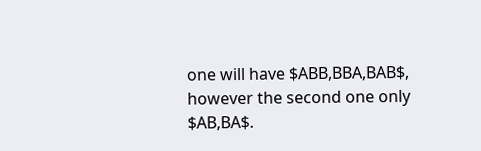one will have $ABB,BBA,BAB$, however the second one only $AB,BA$.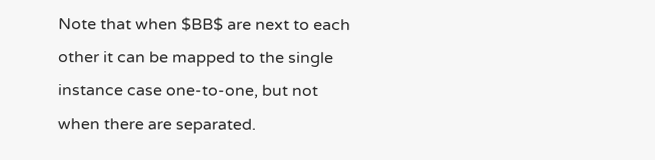Note that when $BB$ are next to each other it can be mapped to the single instance case one-to-one, but not when there are separated.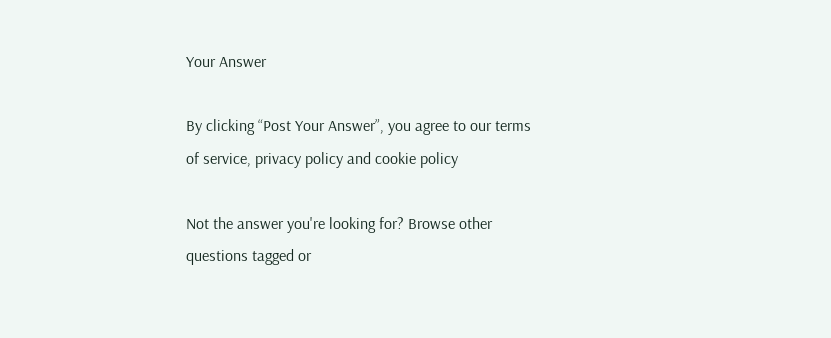Your Answer

By clicking “Post Your Answer”, you agree to our terms of service, privacy policy and cookie policy

Not the answer you're looking for? Browse other questions tagged or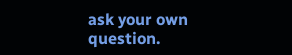ask your own question.